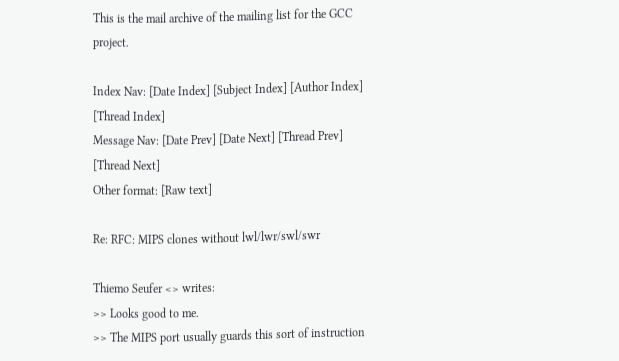This is the mail archive of the mailing list for the GCC project.

Index Nav: [Date Index] [Subject Index] [Author Index] [Thread Index]
Message Nav: [Date Prev] [Date Next] [Thread Prev] [Thread Next]
Other format: [Raw text]

Re: RFC: MIPS clones without lwl/lwr/swl/swr

Thiemo Seufer <> writes:
>> Looks good to me.
>> The MIPS port usually guards this sort of instruction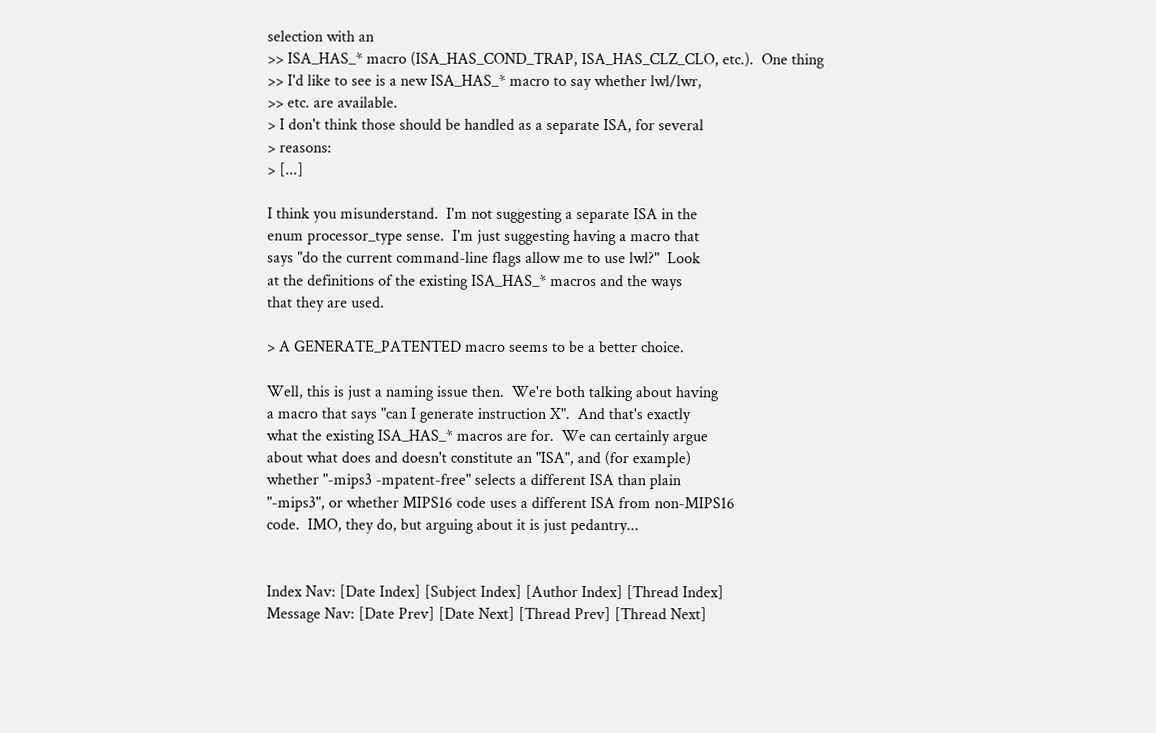selection with an
>> ISA_HAS_* macro (ISA_HAS_COND_TRAP, ISA_HAS_CLZ_CLO, etc.).  One thing
>> I'd like to see is a new ISA_HAS_* macro to say whether lwl/lwr,
>> etc. are available.
> I don't think those should be handled as a separate ISA, for several
> reasons:
> [...]

I think you misunderstand.  I'm not suggesting a separate ISA in the
enum processor_type sense.  I'm just suggesting having a macro that
says "do the current command-line flags allow me to use lwl?"  Look
at the definitions of the existing ISA_HAS_* macros and the ways
that they are used.

> A GENERATE_PATENTED macro seems to be a better choice.

Well, this is just a naming issue then.  We're both talking about having
a macro that says "can I generate instruction X".  And that's exactly
what the existing ISA_HAS_* macros are for.  We can certainly argue
about what does and doesn't constitute an "ISA", and (for example)
whether "-mips3 -mpatent-free" selects a different ISA than plain
"-mips3", or whether MIPS16 code uses a different ISA from non-MIPS16
code.  IMO, they do, but arguing about it is just pedantry...


Index Nav: [Date Index] [Subject Index] [Author Index] [Thread Index]
Message Nav: [Date Prev] [Date Next] [Thread Prev] [Thread Next]